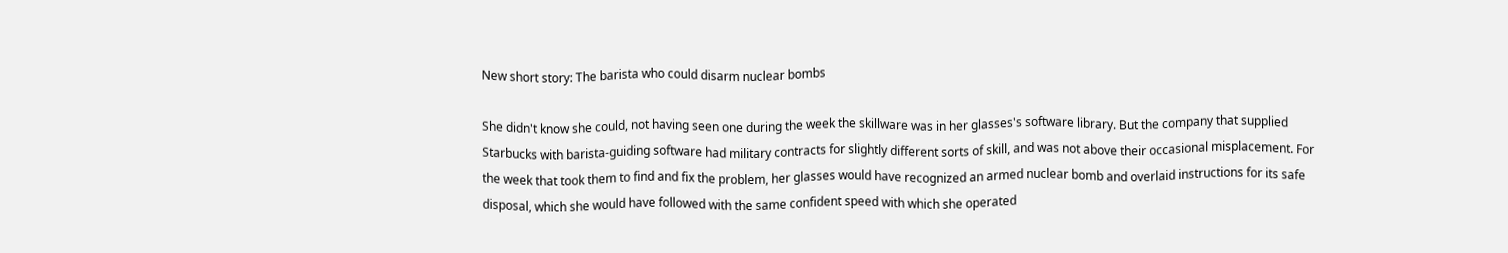New short story: The barista who could disarm nuclear bombs

She didn't know she could, not having seen one during the week the skillware was in her glasses's software library. But the company that supplied Starbucks with barista-guiding software had military contracts for slightly different sorts of skill, and was not above their occasional misplacement. For the week that took them to find and fix the problem, her glasses would have recognized an armed nuclear bomb and overlaid instructions for its safe disposal, which she would have followed with the same confident speed with which she operated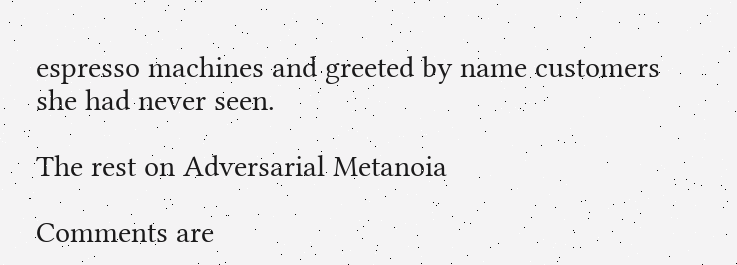espresso machines and greeted by name customers she had never seen.

The rest on Adversarial Metanoia

Comments are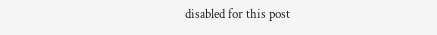disabled for this post